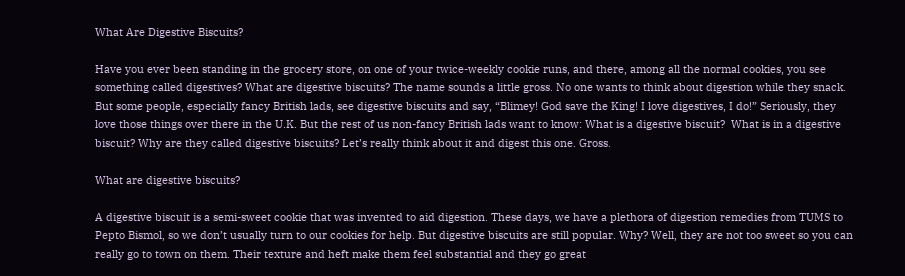What Are Digestive Biscuits?

Have you ever been standing in the grocery store, on one of your twice-weekly cookie runs, and there, among all the normal cookies, you see something called digestives? What are digestive biscuits? The name sounds a little gross. No one wants to think about digestion while they snack. But some people, especially fancy British lads, see digestive biscuits and say, “Blimey! God save the King! I love digestives, I do!” Seriously, they love those things over there in the U.K. But the rest of us non-fancy British lads want to know: What is a digestive biscuit?  What is in a digestive biscuit? Why are they called digestive biscuits? Let’s really think about it and digest this one. Gross.

What are digestive biscuits?

A digestive biscuit is a semi-sweet cookie that was invented to aid digestion. These days, we have a plethora of digestion remedies from TUMS to Pepto Bismol, so we don’t usually turn to our cookies for help. But digestive biscuits are still popular. Why? Well, they are not too sweet so you can really go to town on them. Their texture and heft make them feel substantial and they go great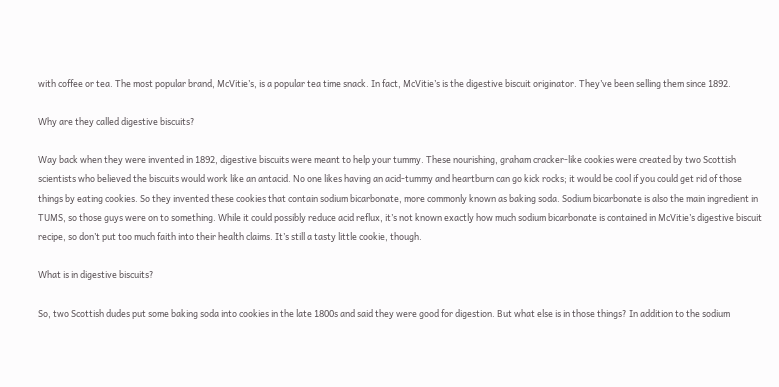with coffee or tea. The most popular brand, McVitie’s, is a popular tea time snack. In fact, McVitie’s is the digestive biscuit originator. They’ve been selling them since 1892.

Why are they called digestive biscuits?

Way back when they were invented in 1892, digestive biscuits were meant to help your tummy. These nourishing, graham cracker-like cookies were created by two Scottish scientists who believed the biscuits would work like an antacid. No one likes having an acid-tummy and heartburn can go kick rocks; it would be cool if you could get rid of those things by eating cookies. So they invented these cookies that contain sodium bicarbonate, more commonly known as baking soda. Sodium bicarbonate is also the main ingredient in TUMS, so those guys were on to something. While it could possibly reduce acid reflux, it’s not known exactly how much sodium bicarbonate is contained in McVitie’s digestive biscuit recipe, so don’t put too much faith into their health claims. It’s still a tasty little cookie, though.

What is in digestive biscuits?

So, two Scottish dudes put some baking soda into cookies in the late 1800s and said they were good for digestion. But what else is in those things? In addition to the sodium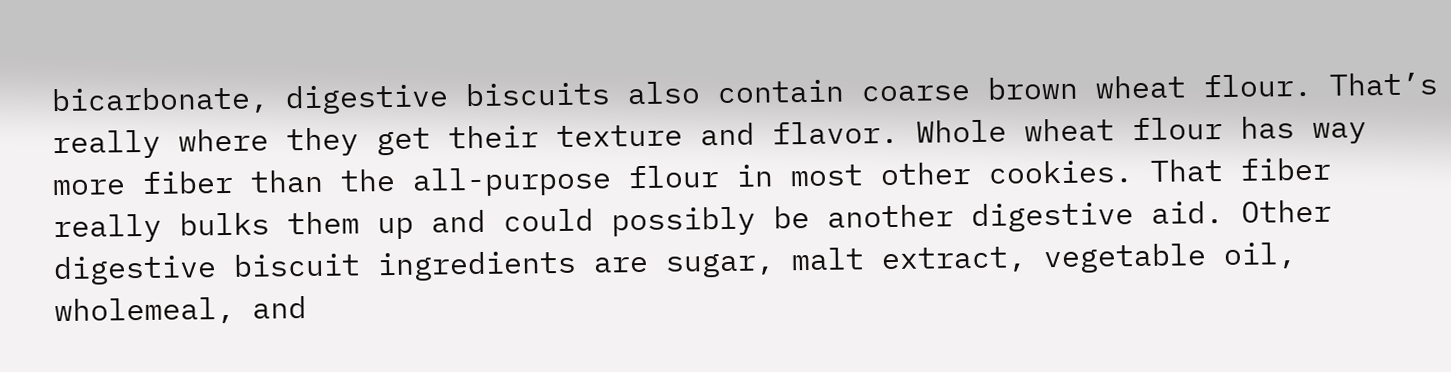bicarbonate, digestive biscuits also contain coarse brown wheat flour. That’s really where they get their texture and flavor. Whole wheat flour has way more fiber than the all-purpose flour in most other cookies. That fiber really bulks them up and could possibly be another digestive aid. Other digestive biscuit ingredients are sugar, malt extract, vegetable oil, wholemeal, and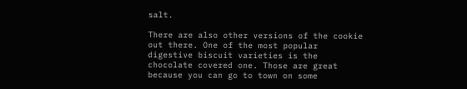salt.

There are also other versions of the cookie out there. One of the most popular digestive biscuit varieties is the chocolate covered one. Those are great because you can go to town on some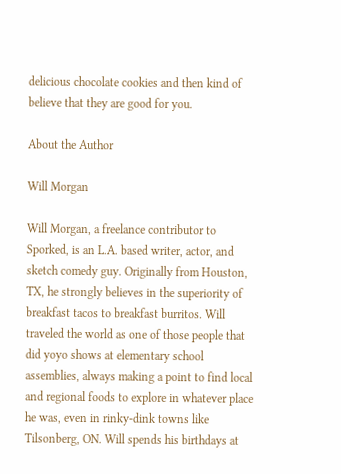delicious chocolate cookies and then kind of believe that they are good for you.

About the Author

Will Morgan

Will Morgan, a freelance contributor to Sporked, is an L.A. based writer, actor, and sketch comedy guy. Originally from Houston, TX, he strongly believes in the superiority of breakfast tacos to breakfast burritos. Will traveled the world as one of those people that did yoyo shows at elementary school assemblies, always making a point to find local and regional foods to explore in whatever place he was, even in rinky-dink towns like Tilsonberg, ON. Will spends his birthdays at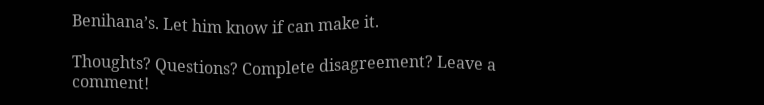Benihana’s. Let him know if can make it.

Thoughts? Questions? Complete disagreement? Leave a comment!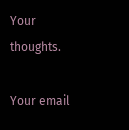Your thoughts.

Your email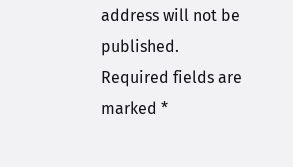address will not be published. Required fields are marked *